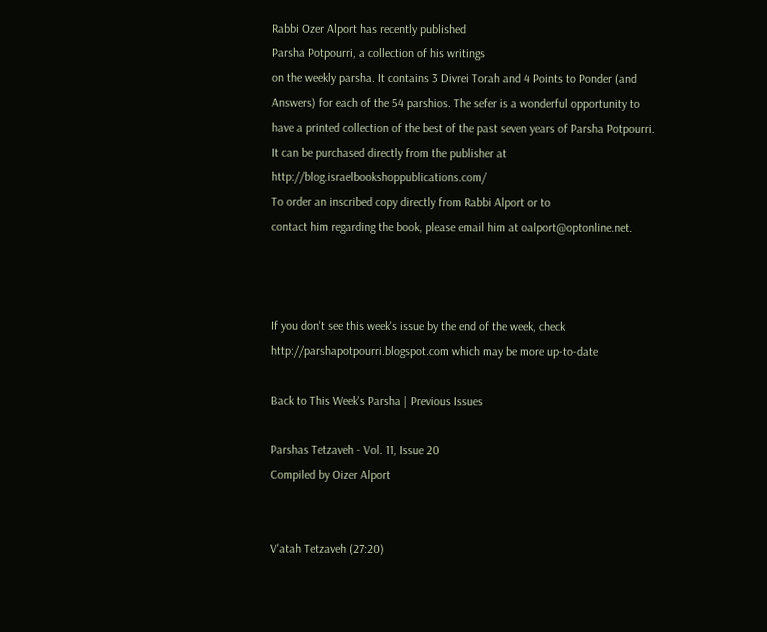Rabbi Ozer Alport has recently published
Parsha Potpourri, a collection of his writings
on the weekly parsha. It contains 3 Divrei Torah and 4 Points to Ponder (and Answers) for each of the 54 parshios. The sefer is a wonderful opportunity to have a printed collection of the best of the past seven years of Parsha Potpourri. It can be purchased directly from the publisher at http://blog.israelbookshoppublications.com/
To order an inscribed copy directly from Rabbi Alport or to
contact him regarding the book, please email him at oalport@optonline.net.



If you don't see this week's issue by the end of the week, check http://parshapotpourri.blogspot.com which may be more up-to-date

Back to This Week's Parsha | Previous Issues

Parshas Tetzaveh - Vol. 11, Issue 20
Compiled by Oizer Alport


V'atah Tetzaveh (27:20)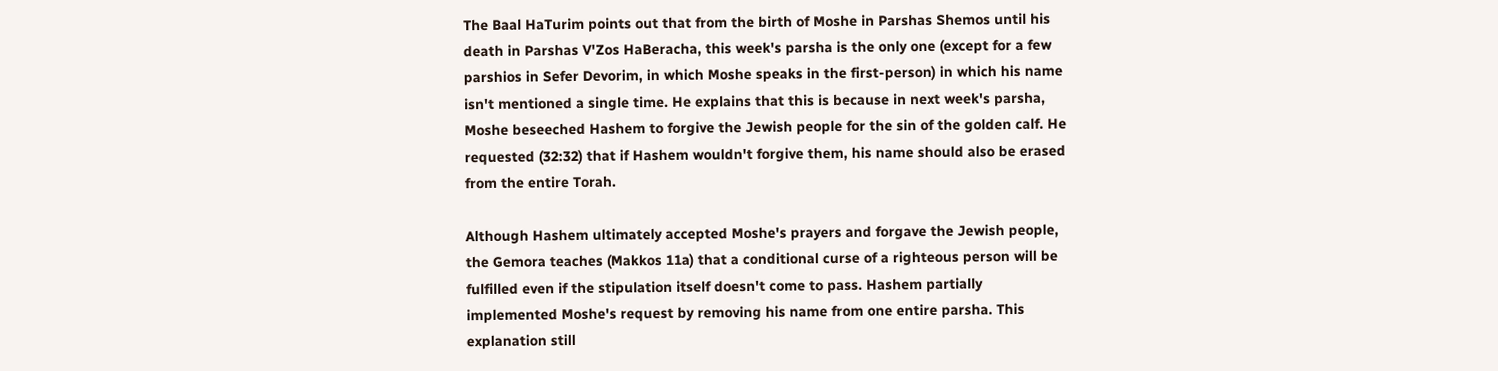The Baal HaTurim points out that from the birth of Moshe in Parshas Shemos until his death in Parshas V'Zos HaBeracha, this week's parsha is the only one (except for a few parshios in Sefer Devorim, in which Moshe speaks in the first-person) in which his name isn't mentioned a single time. He explains that this is because in next week's parsha, Moshe beseeched Hashem to forgive the Jewish people for the sin of the golden calf. He requested (32:32) that if Hashem wouldn't forgive them, his name should also be erased from the entire Torah.

Although Hashem ultimately accepted Moshe's prayers and forgave the Jewish people, the Gemora teaches (Makkos 11a) that a conditional curse of a righteous person will be fulfilled even if the stipulation itself doesn't come to pass. Hashem partially implemented Moshe's request by removing his name from one entire parsha. This explanation still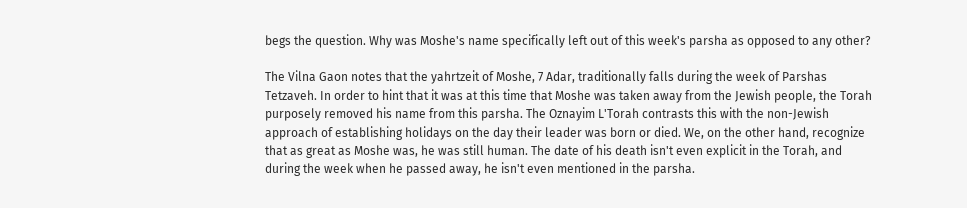begs the question. Why was Moshe's name specifically left out of this week's parsha as opposed to any other?

The Vilna Gaon notes that the yahrtzeit of Moshe, 7 Adar, traditionally falls during the week of Parshas Tetzaveh. In order to hint that it was at this time that Moshe was taken away from the Jewish people, the Torah purposely removed his name from this parsha. The Oznayim L'Torah contrasts this with the non-Jewish approach of establishing holidays on the day their leader was born or died. We, on the other hand, recognize that as great as Moshe was, he was still human. The date of his death isn't even explicit in the Torah, and during the week when he passed away, he isn't even mentioned in the parsha.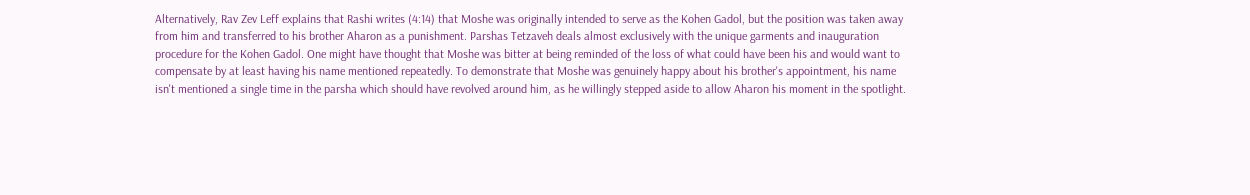Alternatively, Rav Zev Leff explains that Rashi writes (4:14) that Moshe was originally intended to serve as the Kohen Gadol, but the position was taken away from him and transferred to his brother Aharon as a punishment. Parshas Tetzaveh deals almost exclusively with the unique garments and inauguration procedure for the Kohen Gadol. One might have thought that Moshe was bitter at being reminded of the loss of what could have been his and would want to compensate by at least having his name mentioned repeatedly. To demonstrate that Moshe was genuinely happy about his brother's appointment, his name isn't mentioned a single time in the parsha which should have revolved around him, as he willingly stepped aside to allow Aharon his moment in the spotlight.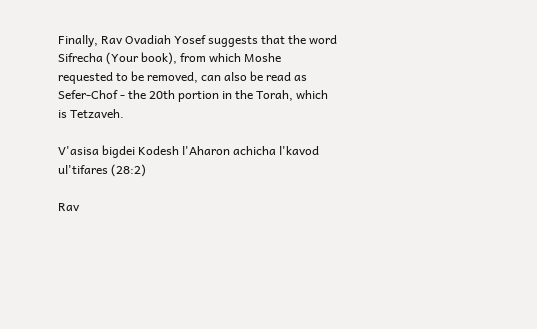Finally, Rav Ovadiah Yosef suggests that the word Sifrecha (Your book), from which Moshe requested to be removed, can also be read as Sefer-Chof - the 20th portion in the Torah, which is Tetzaveh.

V'asisa bigdei Kodesh l'Aharon achicha l'kavod ul'tifares (28:2)

Rav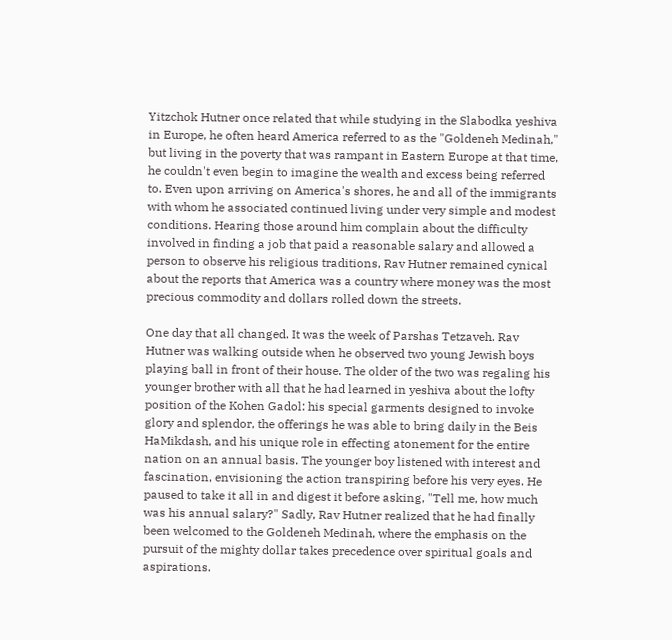Yitzchok Hutner once related that while studying in the Slabodka yeshiva in Europe, he often heard America referred to as the "Goldeneh Medinah," but living in the poverty that was rampant in Eastern Europe at that time, he couldn't even begin to imagine the wealth and excess being referred to. Even upon arriving on America's shores, he and all of the immigrants with whom he associated continued living under very simple and modest conditions. Hearing those around him complain about the difficulty involved in finding a job that paid a reasonable salary and allowed a person to observe his religious traditions, Rav Hutner remained cynical about the reports that America was a country where money was the most precious commodity and dollars rolled down the streets.

One day that all changed. It was the week of Parshas Tetzaveh. Rav Hutner was walking outside when he observed two young Jewish boys playing ball in front of their house. The older of the two was regaling his younger brother with all that he had learned in yeshiva about the lofty position of the Kohen Gadol: his special garments designed to invoke glory and splendor, the offerings he was able to bring daily in the Beis HaMikdash, and his unique role in effecting atonement for the entire nation on an annual basis. The younger boy listened with interest and fascination, envisioning the action transpiring before his very eyes. He paused to take it all in and digest it before asking, "Tell me, how much was his annual salary?" Sadly, Rav Hutner realized that he had finally been welcomed to the Goldeneh Medinah, where the emphasis on the pursuit of the mighty dollar takes precedence over spiritual goals and aspirations.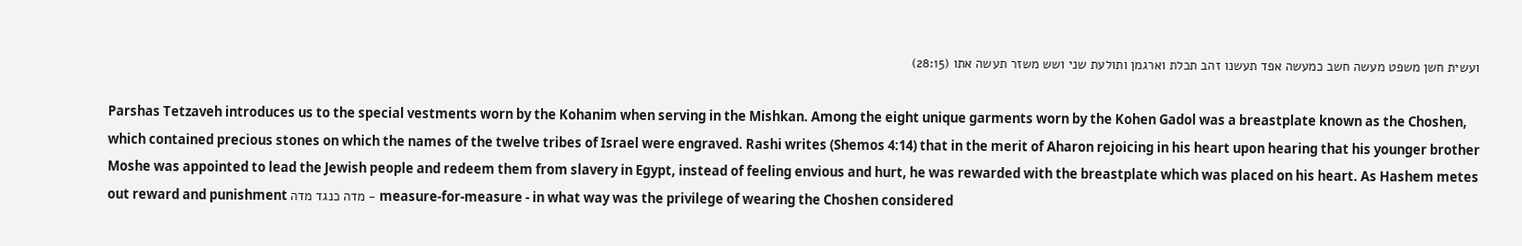ועשית חשן משפט מעשה חשב כמעשה אפד תעשנו זהב תכלת וארגמן ותולעת שני ושש משזר תעשה אתו (28:15)

Parshas Tetzaveh introduces us to the special vestments worn by the Kohanim when serving in the Mishkan. Among the eight unique garments worn by the Kohen Gadol was a breastplate known as the Choshen, which contained precious stones on which the names of the twelve tribes of Israel were engraved. Rashi writes (Shemos 4:14) that in the merit of Aharon rejoicing in his heart upon hearing that his younger brother Moshe was appointed to lead the Jewish people and redeem them from slavery in Egypt, instead of feeling envious and hurt, he was rewarded with the breastplate which was placed on his heart. As Hashem metes out reward and punishment מדה כנגד מדה - measure-for-measure - in what way was the privilege of wearing the Choshen considered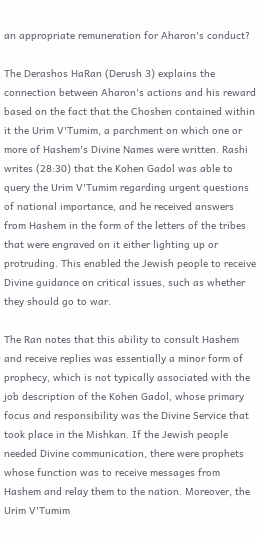an appropriate remuneration for Aharon's conduct?

The Derashos HaRan (Derush 3) explains the connection between Aharon's actions and his reward based on the fact that the Choshen contained within it the Urim V'Tumim, a parchment on which one or more of Hashem's Divine Names were written. Rashi writes (28:30) that the Kohen Gadol was able to query the Urim V'Tumim regarding urgent questions of national importance, and he received answers from Hashem in the form of the letters of the tribes that were engraved on it either lighting up or protruding. This enabled the Jewish people to receive Divine guidance on critical issues, such as whether they should go to war.

The Ran notes that this ability to consult Hashem and receive replies was essentially a minor form of prophecy, which is not typically associated with the job description of the Kohen Gadol, whose primary focus and responsibility was the Divine Service that took place in the Mishkan. If the Jewish people needed Divine communication, there were prophets whose function was to receive messages from Hashem and relay them to the nation. Moreover, the Urim V'Tumim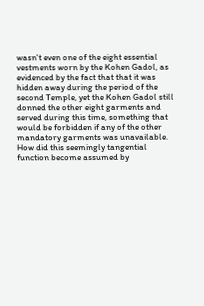wasn't even one of the eight essential vestments worn by the Kohen Gadol, as evidenced by the fact that that it was hidden away during the period of the second Temple, yet the Kohen Gadol still donned the other eight garments and served during this time, something that would be forbidden if any of the other mandatory garments was unavailable. How did this seemingly tangential function become assumed by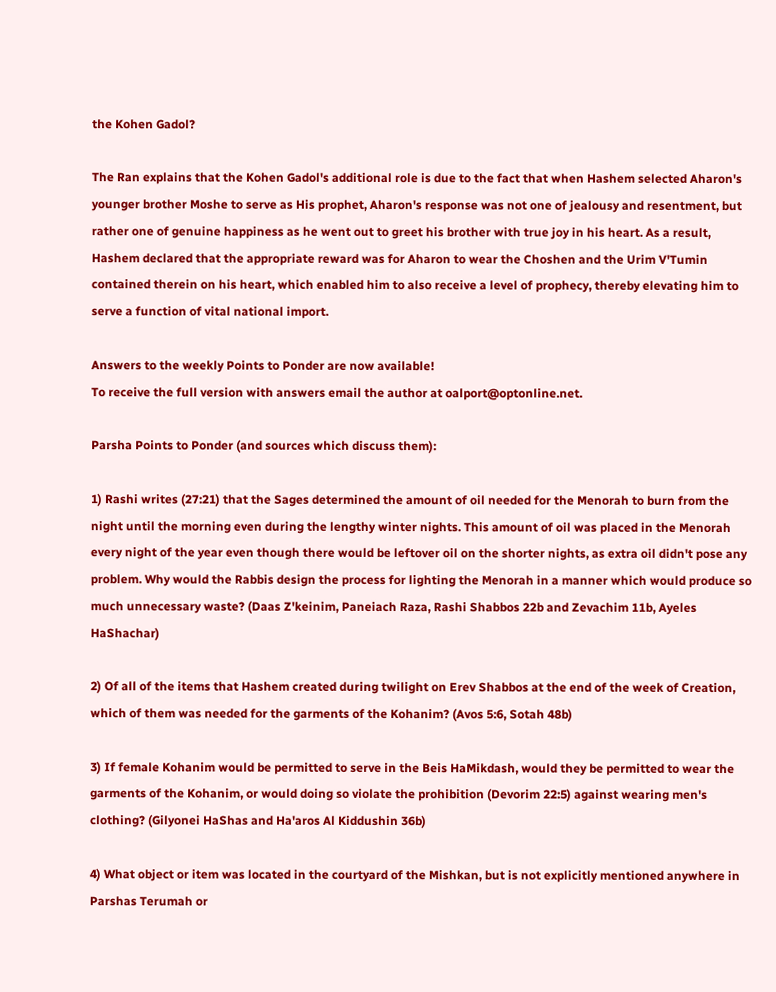the Kohen Gadol?

The Ran explains that the Kohen Gadol's additional role is due to the fact that when Hashem selected Aharon's younger brother Moshe to serve as His prophet, Aharon's response was not one of jealousy and resentment, but rather one of genuine happiness as he went out to greet his brother with true joy in his heart. As a result, Hashem declared that the appropriate reward was for Aharon to wear the Choshen and the Urim V'Tumin contained therein on his heart, which enabled him to also receive a level of prophecy, thereby elevating him to serve a function of vital national import.

Answers to the weekly Points to Ponder are now available!
To receive the full version with answers email the author at oalport@optonline.net.

Parsha Points to Ponder (and sources which discuss them):

1) Rashi writes (27:21) that the Sages determined the amount of oil needed for the Menorah to burn from the night until the morning even during the lengthy winter nights. This amount of oil was placed in the Menorah every night of the year even though there would be leftover oil on the shorter nights, as extra oil didn't pose any problem. Why would the Rabbis design the process for lighting the Menorah in a manner which would produce so much unnecessary waste? (Daas Z'keinim, Paneiach Raza, Rashi Shabbos 22b and Zevachim 11b, Ayeles HaShachar)

2) Of all of the items that Hashem created during twilight on Erev Shabbos at the end of the week of Creation, which of them was needed for the garments of the Kohanim? (Avos 5:6, Sotah 48b)

3) If female Kohanim would be permitted to serve in the Beis HaMikdash, would they be permitted to wear the garments of the Kohanim, or would doing so violate the prohibition (Devorim 22:5) against wearing men's clothing? (Gilyonei HaShas and Ha'aros Al Kiddushin 36b)

4) What object or item was located in the courtyard of the Mishkan, but is not explicitly mentioned anywhere in Parshas Terumah or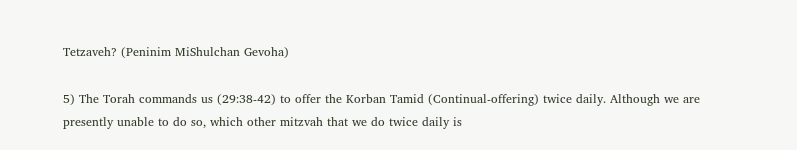Tetzaveh? (Peninim MiShulchan Gevoha)

5) The Torah commands us (29:38-42) to offer the Korban Tamid (Continual-offering) twice daily. Although we are presently unable to do so, which other mitzvah that we do twice daily is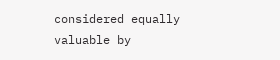considered equally valuable by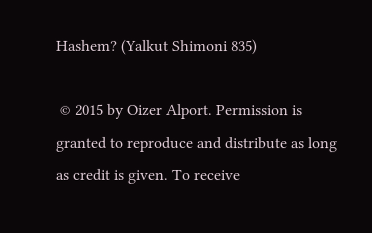Hashem? (Yalkut Shimoni 835)

 © 2015 by Oizer Alport. Permission is granted to reproduce and distribute as long as credit is given. To receive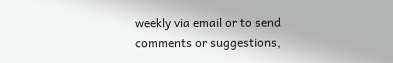weekly via email or to send comments or suggestions,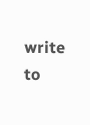write to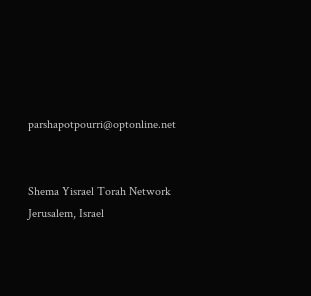parshapotpourri@optonline.net


Shema Yisrael Torah Network
Jerusalem, Israel